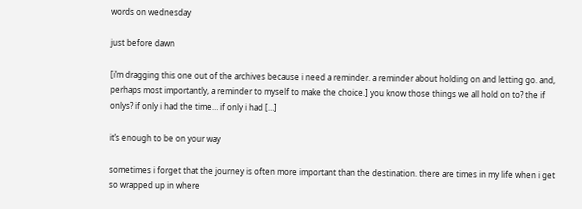words on wednesday

just before dawn

[i’m dragging this one out of the archives because i need a reminder. a reminder about holding on and letting go. and, perhaps most importantly, a reminder to myself to make the choice.] you know those things we all hold on to? the if onlys? if only i had the time… if only i had […]

it’s enough to be on your way

sometimes i forget that the journey is often more important than the destination. there are times in my life when i get so wrapped up in where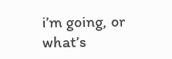i’m going, or what’s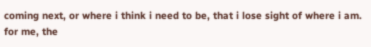coming next, or where i think i need to be, that i lose sight of where i am. for me, the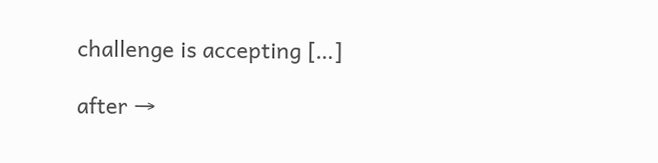challenge is accepting […]

after →